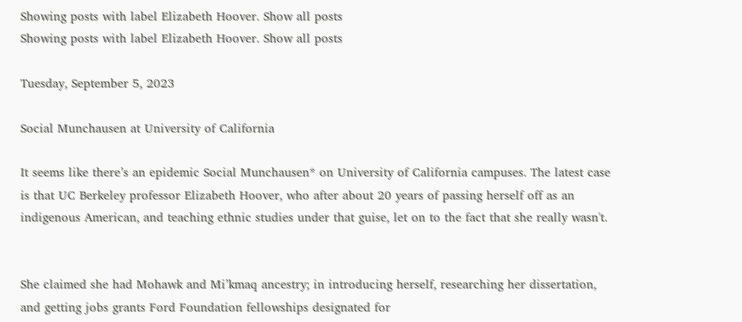Showing posts with label Elizabeth Hoover. Show all posts
Showing posts with label Elizabeth Hoover. Show all posts

Tuesday, September 5, 2023

Social Munchausen at University of California

It seems like there’s an epidemic Social Munchausen* on University of California campuses. The latest case is that UC Berkeley professor Elizabeth Hoover, who after about 20 years of passing herself off as an indigenous American, and teaching ethnic studies under that guise, let on to the fact that she really wasn't.


She claimed she had Mohawk and Mi’kmaq ancestry; in introducing herself, researching her dissertation, and getting jobs grants Ford Foundation fellowships designated for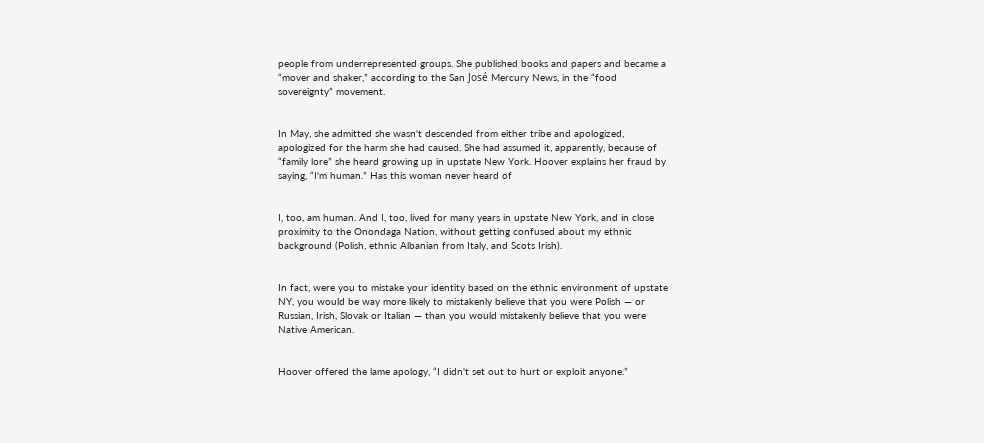people from underrepresented groups. She published books and papers and became a “mover and shaker,” according to the San José Mercury News, in the “food sovereignty” movement.


In May, she admitted she wasn't descended from either tribe and apologized, apologized for the harm she had caused. She had assumed it, apparently, because of “family lore” she heard growing up in upstate New York. Hoover explains her fraud by saying, “I'm human.” Has this woman never heard of


I, too, am human. And I, too, lived for many years in upstate New York, and in close proximity to the Onondaga Nation, without getting confused about my ethnic background (Polish, ethnic Albanian from Italy, and Scots Irish).


In fact, were you to mistake your identity based on the ethnic environment of upstate NY, you would be way more likely to mistakenly believe that you were Polish — or Russian, Irish, Slovak or Italian — than you would mistakenly believe that you were Native American.


Hoover offered the lame apology, “I didn't set out to hurt or exploit anyone.”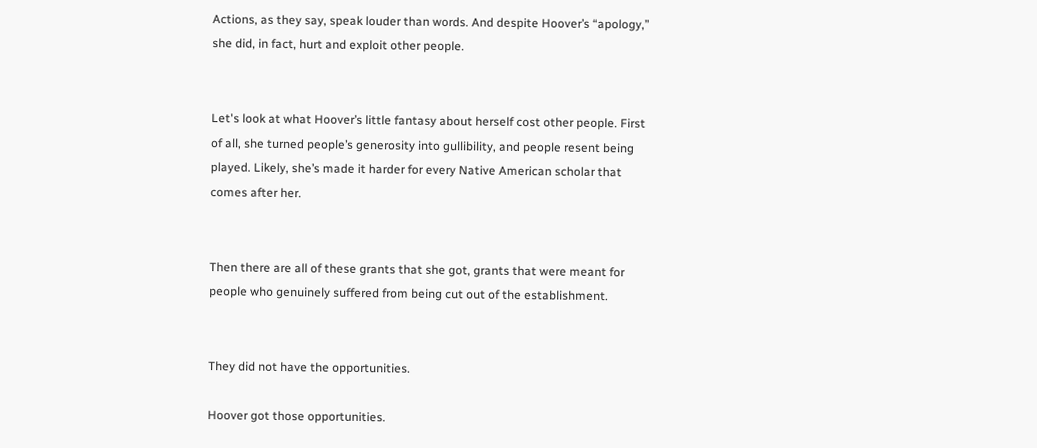Actions, as they say, speak louder than words. And despite Hoover’s “apology,” she did, in fact, hurt and exploit other people.


Let's look at what Hoover’s little fantasy about herself cost other people. First of all, she turned people’s generosity into gullibility, and people resent being played. Likely, she’s made it harder for every Native American scholar that comes after her.


Then there are all of these grants that she got, grants that were meant for people who genuinely suffered from being cut out of the establishment.


They did not have the opportunities.

Hoover got those opportunities.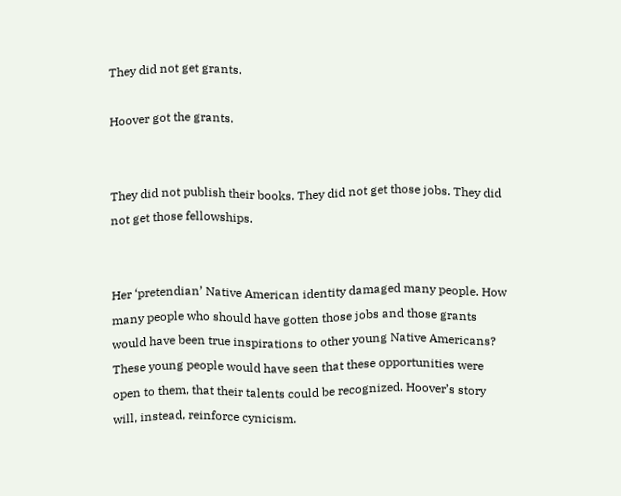They did not get grants.

Hoover got the grants.


They did not publish their books. They did not get those jobs. They did not get those fellowships.


Her ‘pretendian’ Native American identity damaged many people. How many people who should have gotten those jobs and those grants would have been true inspirations to other young Native Americans? These young people would have seen that these opportunities were open to them, that their talents could be recognized. Hoover’s story will, instead, reinforce cynicism.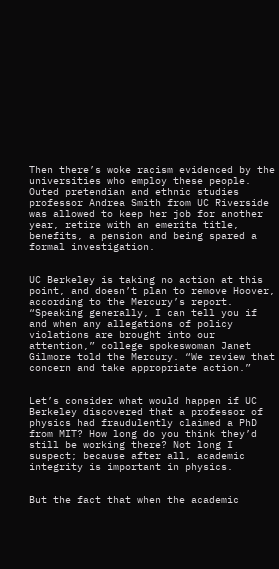Then there’s woke racism evidenced by the universities who employ these people. Outed pretendian and ethnic studies professor Andrea Smith from UC Riverside was allowed to keep her job for another year, retire with an emerita title, benefits, a pension and being spared a formal investigation.


UC Berkeley is taking no action at this point, and doesn’t plan to remove Hoover, according to the Mercury’s report. “Speaking generally, I can tell you if and when any allegations of policy violations are brought into our attention,” college spokeswoman Janet Gilmore told the Mercury. “We review that concern and take appropriate action.”


Let’s consider what would happen if UC Berkeley discovered that a professor of physics had fraudulently claimed a PhD from MIT? How long do you think they’d still be working there? Not long I suspect; because after all, academic integrity is important in physics.


But the fact that when the academic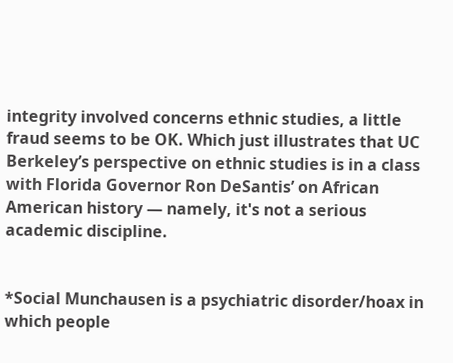integrity involved concerns ethnic studies, a little fraud seems to be OK. Which just illustrates that UC Berkeley’s perspective on ethnic studies is in a class with Florida Governor Ron DeSantis’ on African American history — namely, it's not a serious academic discipline.


*Social Munchausen is a psychiatric disorder/hoax in which people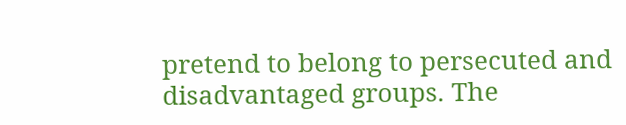pretend to belong to persecuted and disadvantaged groups. The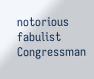notorious fabulist Congressman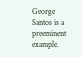George Santos is a preeminent example.